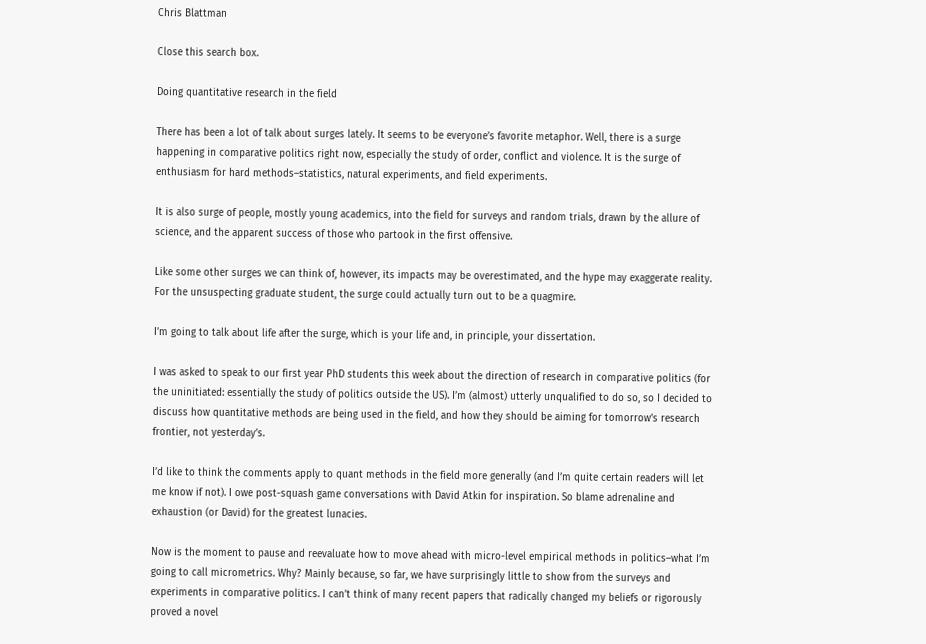Chris Blattman

Close this search box.

Doing quantitative research in the field

There has been a lot of talk about surges lately. It seems to be everyone’s favorite metaphor. Well, there is a surge happening in comparative politics right now, especially the study of order, conflict and violence. It is the surge of enthusiasm for hard methods–statistics, natural experiments, and field experiments.

It is also surge of people, mostly young academics, into the field for surveys and random trials, drawn by the allure of science, and the apparent success of those who partook in the first offensive.

Like some other surges we can think of, however, its impacts may be overestimated, and the hype may exaggerate reality. For the unsuspecting graduate student, the surge could actually turn out to be a quagmire.

I’m going to talk about life after the surge, which is your life and, in principle, your dissertation.

I was asked to speak to our first year PhD students this week about the direction of research in comparative politics (for the uninitiated: essentially the study of politics outside the US). I’m (almost) utterly unqualified to do so, so I decided to discuss how quantitative methods are being used in the field, and how they should be aiming for tomorrow’s research frontier, not yesterday’s.

I’d like to think the comments apply to quant methods in the field more generally (and I’m quite certain readers will let me know if not). I owe post-squash game conversations with David Atkin for inspiration. So blame adrenaline and exhaustion (or David) for the greatest lunacies.

Now is the moment to pause and reevaluate how to move ahead with micro-level empirical methods in politics–what I’m going to call micrometrics. Why? Mainly because, so far, we have surprisingly little to show from the surveys and experiments in comparative politics. I can’t think of many recent papers that radically changed my beliefs or rigorously proved a novel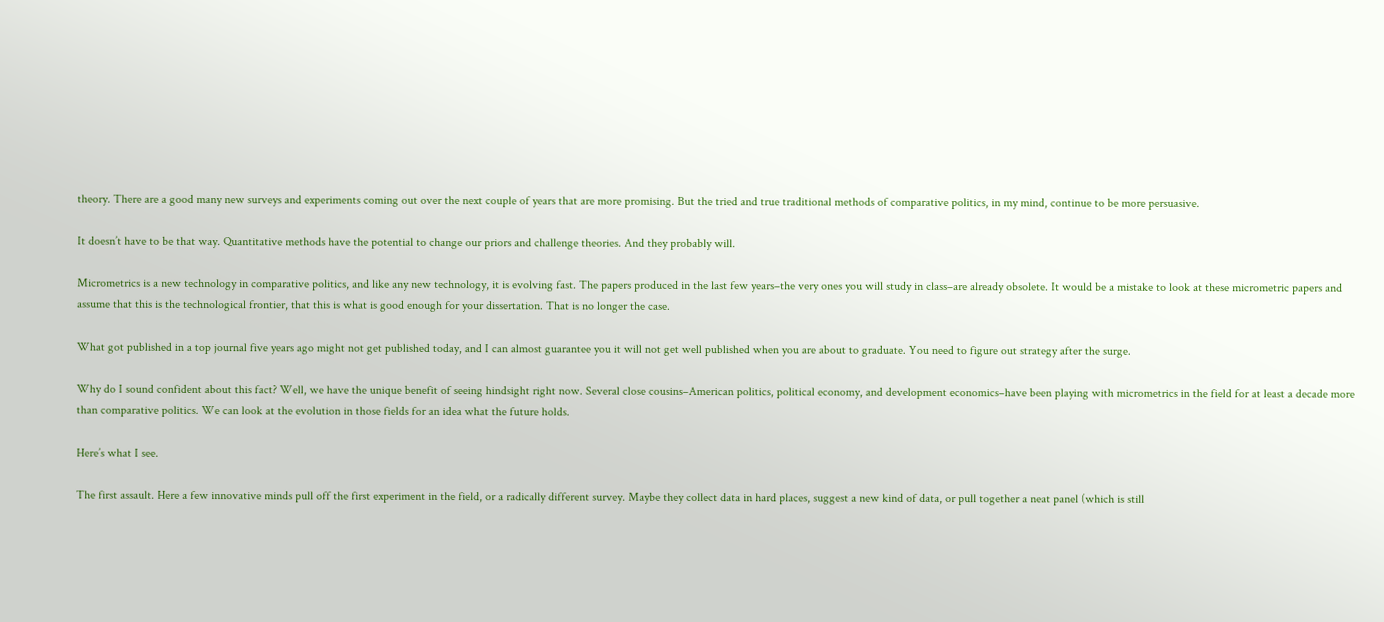theory. There are a good many new surveys and experiments coming out over the next couple of years that are more promising. But the tried and true traditional methods of comparative politics, in my mind, continue to be more persuasive.

It doesn’t have to be that way. Quantitative methods have the potential to change our priors and challenge theories. And they probably will.

Micrometrics is a new technology in comparative politics, and like any new technology, it is evolving fast. The papers produced in the last few years–the very ones you will study in class–are already obsolete. It would be a mistake to look at these micrometric papers and assume that this is the technological frontier, that this is what is good enough for your dissertation. That is no longer the case.

What got published in a top journal five years ago might not get published today, and I can almost guarantee you it will not get well published when you are about to graduate. You need to figure out strategy after the surge.

Why do I sound confident about this fact? Well, we have the unique benefit of seeing hindsight right now. Several close cousins–American politics, political economy, and development economics–have been playing with micrometrics in the field for at least a decade more than comparative politics. We can look at the evolution in those fields for an idea what the future holds.

Here’s what I see.

The first assault. Here a few innovative minds pull off the first experiment in the field, or a radically different survey. Maybe they collect data in hard places, suggest a new kind of data, or pull together a neat panel (which is still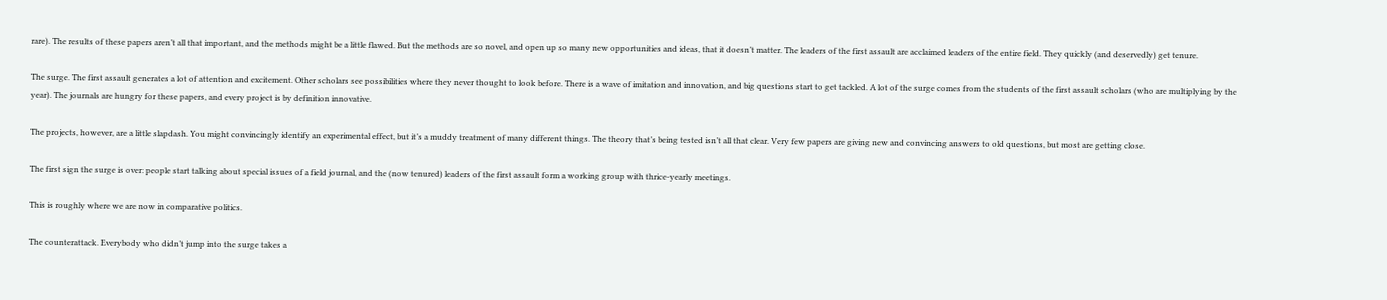rare). The results of these papers aren’t all that important, and the methods might be a little flawed. But the methods are so novel, and open up so many new opportunities and ideas, that it doesn’t matter. The leaders of the first assault are acclaimed leaders of the entire field. They quickly (and deservedly) get tenure.

The surge. The first assault generates a lot of attention and excitement. Other scholars see possibilities where they never thought to look before. There is a wave of imitation and innovation, and big questions start to get tackled. A lot of the surge comes from the students of the first assault scholars (who are multiplying by the year). The journals are hungry for these papers, and every project is by definition innovative.

The projects, however, are a little slapdash. You might convincingly identify an experimental effect, but it’s a muddy treatment of many different things. The theory that’s being tested isn’t all that clear. Very few papers are giving new and convincing answers to old questions, but most are getting close.

The first sign the surge is over: people start talking about special issues of a field journal, and the (now tenured) leaders of the first assault form a working group with thrice-yearly meetings.

This is roughly where we are now in comparative politics.

The counterattack. Everybody who didn’t jump into the surge takes a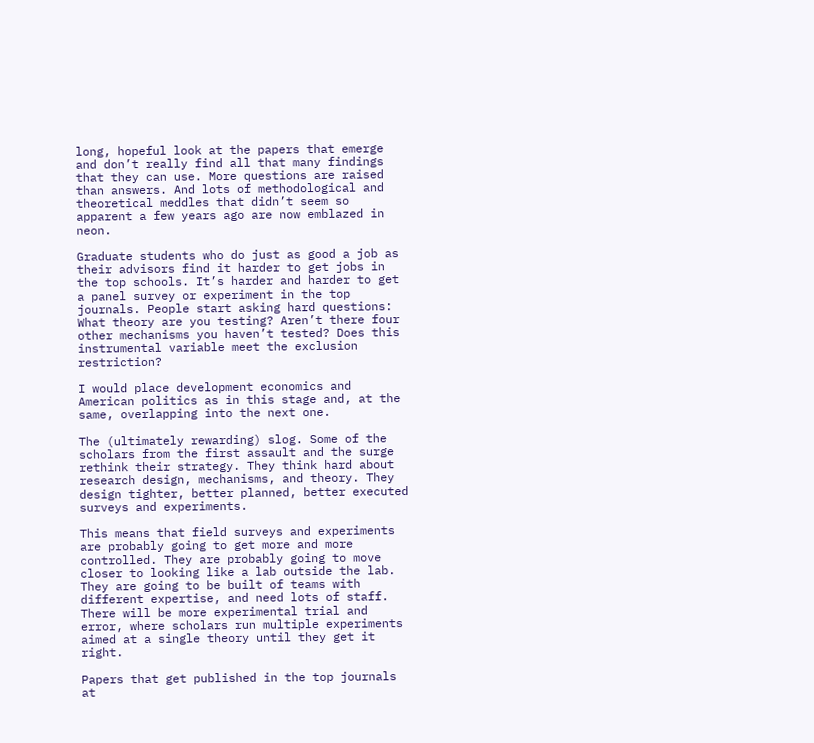long, hopeful look at the papers that emerge and don’t really find all that many findings that they can use. More questions are raised than answers. And lots of methodological and theoretical meddles that didn’t seem so apparent a few years ago are now emblazed in neon.

Graduate students who do just as good a job as their advisors find it harder to get jobs in the top schools. It’s harder and harder to get a panel survey or experiment in the top journals. People start asking hard questions: What theory are you testing? Aren’t there four other mechanisms you haven’t tested? Does this instrumental variable meet the exclusion restriction?

I would place development economics and American politics as in this stage and, at the same, overlapping into the next one.

The (ultimately rewarding) slog. Some of the scholars from the first assault and the surge rethink their strategy. They think hard about research design, mechanisms, and theory. They design tighter, better planned, better executed surveys and experiments.

This means that field surveys and experiments are probably going to get more and more controlled. They are probably going to move closer to looking like a lab outside the lab. They are going to be built of teams with different expertise, and need lots of staff. There will be more experimental trial and error, where scholars run multiple experiments aimed at a single theory until they get it right.

Papers that get published in the top journals at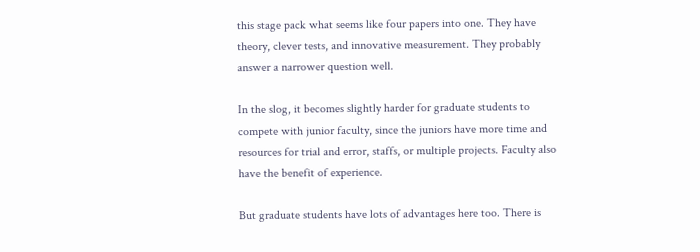this stage pack what seems like four papers into one. They have theory, clever tests, and innovative measurement. They probably answer a narrower question well.

In the slog, it becomes slightly harder for graduate students to compete with junior faculty, since the juniors have more time and resources for trial and error, staffs, or multiple projects. Faculty also have the benefit of experience.

But graduate students have lots of advantages here too. There is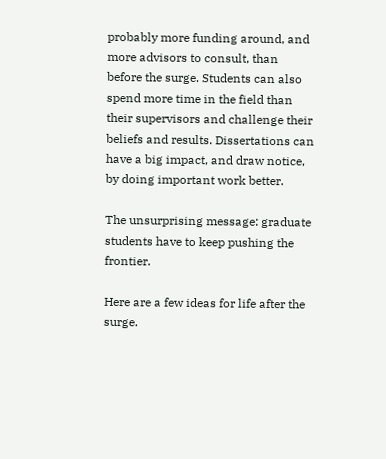probably more funding around, and more advisors to consult, than before the surge. Students can also spend more time in the field than their supervisors and challenge their beliefs and results. Dissertations can have a big impact, and draw notice, by doing important work better.

The unsurprising message: graduate students have to keep pushing the frontier.

Here are a few ideas for life after the surge.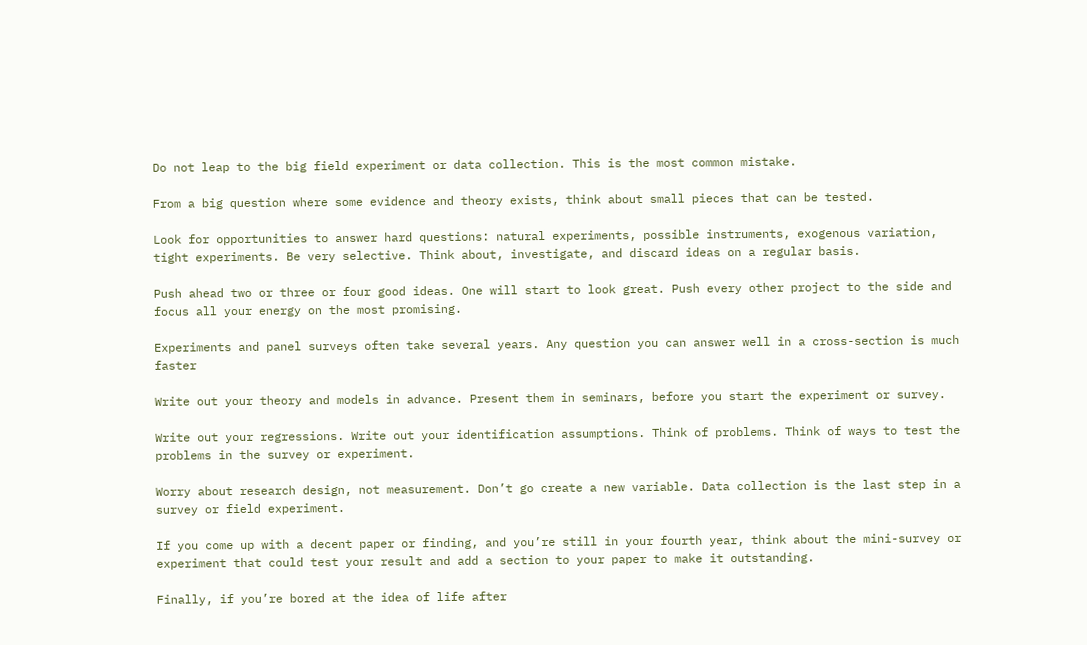Do not leap to the big field experiment or data collection. This is the most common mistake.

From a big question where some evidence and theory exists, think about small pieces that can be tested.

Look for opportunities to answer hard questions: natural experiments, possible instruments, exogenous variation, tight experiments. Be very selective. Think about, investigate, and discard ideas on a regular basis.

Push ahead two or three or four good ideas. One will start to look great. Push every other project to the side and focus all your energy on the most promising.

Experiments and panel surveys often take several years. Any question you can answer well in a cross-section is much faster

Write out your theory and models in advance. Present them in seminars, before you start the experiment or survey.

Write out your regressions. Write out your identification assumptions. Think of problems. Think of ways to test the problems in the survey or experiment.

Worry about research design, not measurement. Don’t go create a new variable. Data collection is the last step in a survey or field experiment.

If you come up with a decent paper or finding, and you’re still in your fourth year, think about the mini-survey or experiment that could test your result and add a section to your paper to make it outstanding.

Finally, if you’re bored at the idea of life after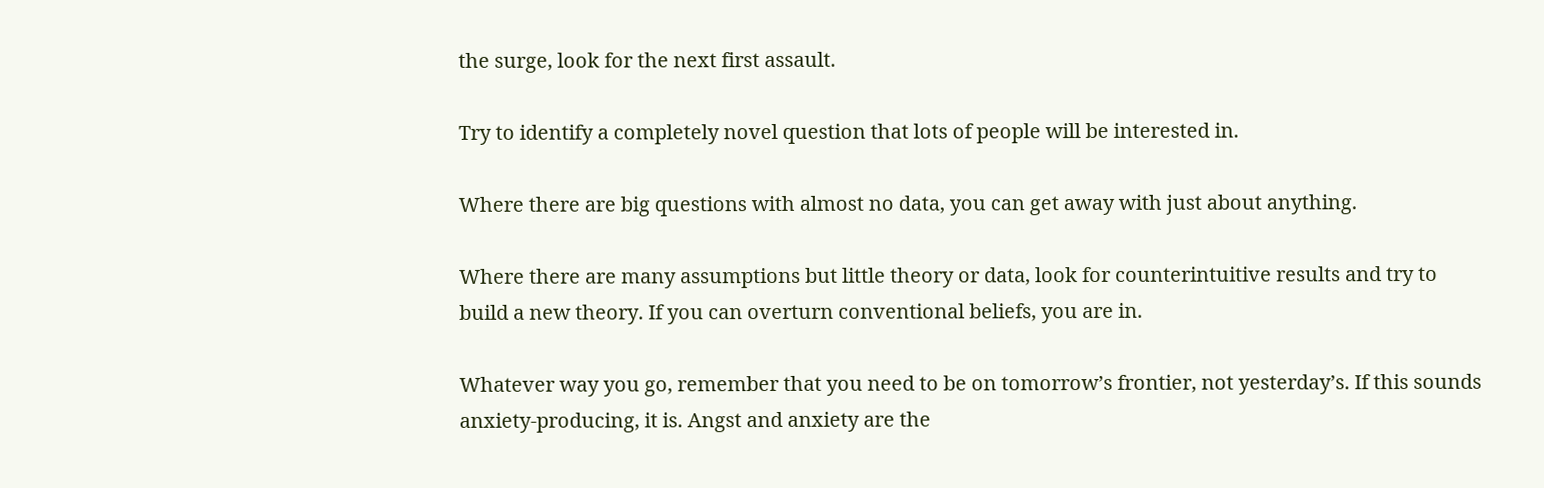the surge, look for the next first assault.

Try to identify a completely novel question that lots of people will be interested in.

Where there are big questions with almost no data, you can get away with just about anything.

Where there are many assumptions but little theory or data, look for counterintuitive results and try to build a new theory. If you can overturn conventional beliefs, you are in.

Whatever way you go, remember that you need to be on tomorrow’s frontier, not yesterday’s. If this sounds anxiety-producing, it is. Angst and anxiety are the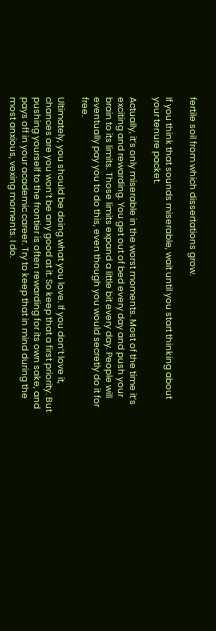fertile soil from which dissertations grow.

If you think that sounds miserable, wait until you start thinking about your tenure packet.

Actually, it’s only miserable in the worst moments. Most of the time it’s exciting and rewarding. You get out of bed every day and push your brain to its limits. Those limits expand a little bit every day. People will eventually pay you to do this, even though you would secretly do it for free.

Ultimately, you should be doing what you love. If you don’t love it, chances are you won’t be any good at it. So keep that a first priority. But pushing yourself to the frontier is often rewarding for its own sake, and pays off in your academic career. Try to keep that in mind during the most anxious, vexing moments. I do.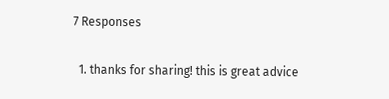7 Responses

  1. thanks for sharing! this is great advice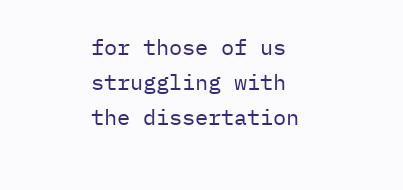for those of us struggling with the dissertation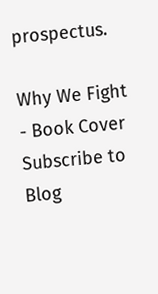prospectus.

Why We Fight - Book Cover
Subscribe to Blog